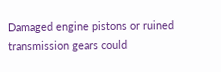Damaged engine pistons or ruined transmission gears could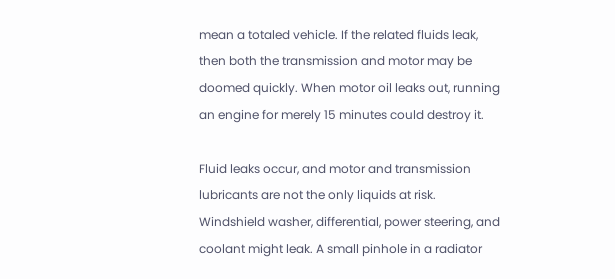mean a totaled vehicle. If the related fluids leak, then both the transmission and motor may be doomed quickly. When motor oil leaks out, running an engine for merely 15 minutes could destroy it.

Fluid leaks occur, and motor and transmission lubricants are not the only liquids at risk. Windshield washer, differential, power steering, and coolant might leak. A small pinhole in a radiator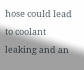hose could lead to coolant leaking and an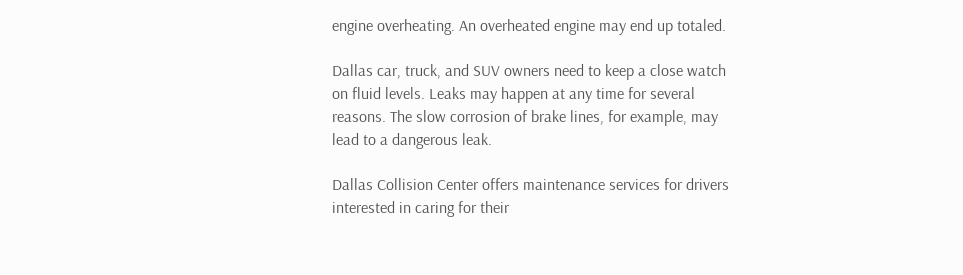engine overheating. An overheated engine may end up totaled.

Dallas car, truck, and SUV owners need to keep a close watch on fluid levels. Leaks may happen at any time for several reasons. The slow corrosion of brake lines, for example, may lead to a dangerous leak.

Dallas Collision Center offers maintenance services for drivers interested in caring for their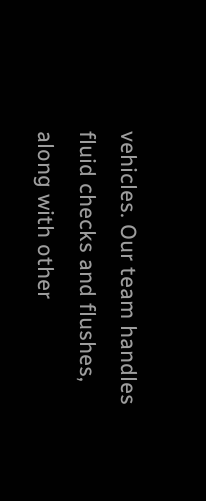vehicles. Our team handles fluid checks and flushes, along with other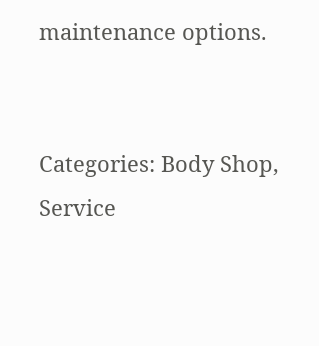maintenance options.


Categories: Body Shop, Service